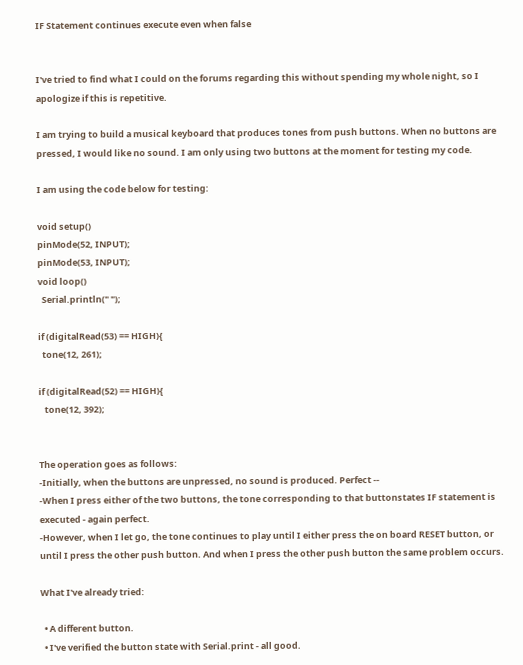IF Statement continues execute even when false


I've tried to find what I could on the forums regarding this without spending my whole night, so I apologize if this is repetitive.

I am trying to build a musical keyboard that produces tones from push buttons. When no buttons are pressed, I would like no sound. I am only using two buttons at the moment for testing my code.

I am using the code below for testing:

void setup()
pinMode(52, INPUT);
pinMode(53, INPUT);
void loop()
  Serial.println(" ");

if (digitalRead(53) == HIGH){
  tone(12, 261);

if (digitalRead(52) == HIGH){
   tone(12, 392);


The operation goes as follows:
-Initially, when the buttons are unpressed, no sound is produced. Perfect --
-When I press either of the two buttons, the tone corresponding to that buttonstates IF statement is executed - again perfect.
-However, when I let go, the tone continues to play until I either press the on board RESET button, or until I press the other push button. And when I press the other push button the same problem occurs.

What I've already tried:

  • A different button.
  • I've verified the button state with Serial.print - all good.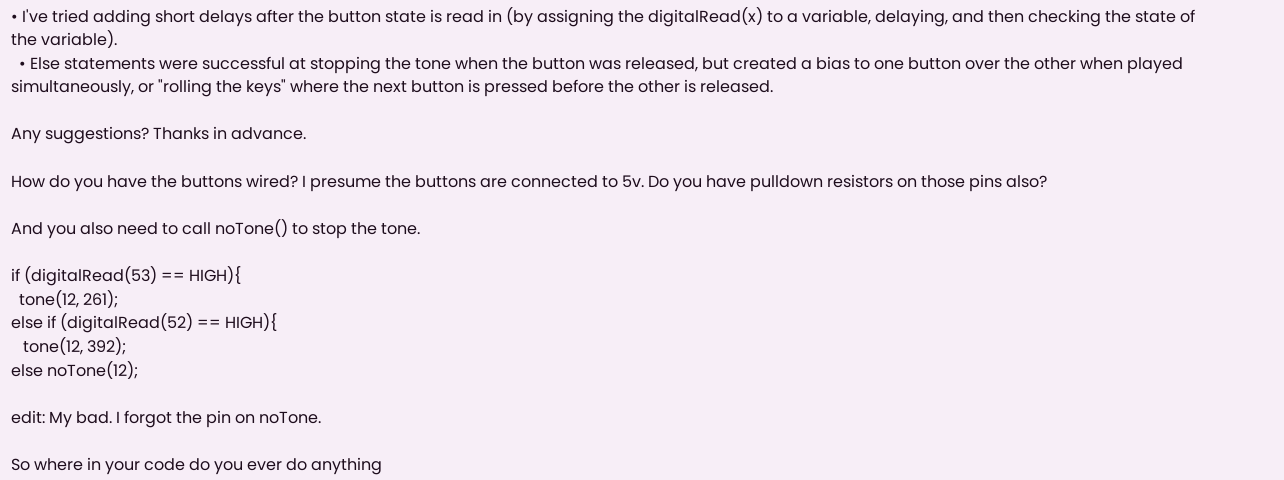• I've tried adding short delays after the button state is read in (by assigning the digitalRead(x) to a variable, delaying, and then checking the state of the variable).
  • Else statements were successful at stopping the tone when the button was released, but created a bias to one button over the other when played simultaneously, or "rolling the keys" where the next button is pressed before the other is released.

Any suggestions? Thanks in advance.

How do you have the buttons wired? I presume the buttons are connected to 5v. Do you have pulldown resistors on those pins also?

And you also need to call noTone() to stop the tone.

if (digitalRead(53) == HIGH){
  tone(12, 261);
else if (digitalRead(52) == HIGH){
   tone(12, 392);
else noTone(12);

edit: My bad. I forgot the pin on noTone.

So where in your code do you ever do anything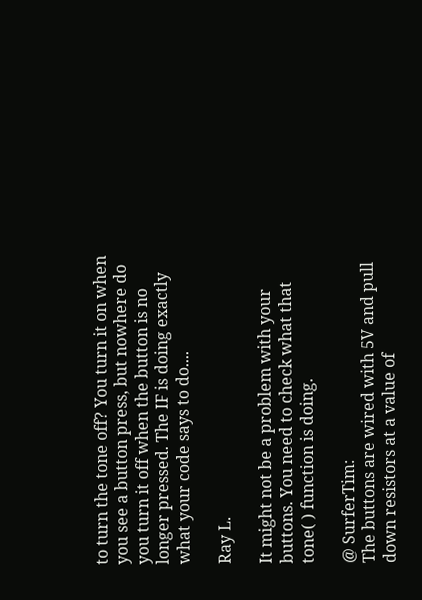to turn the tone off? You turn it on when you see a button press, but nowhere do you turn it off when the button is no longer pressed. The IF is doing exactly what your code says to do....

Ray L.

It might not be a problem with your buttons. You need to check what that tone( ) function is doing.

@ SurferTim:
The buttons are wired with 5V and pull down resistors at a value of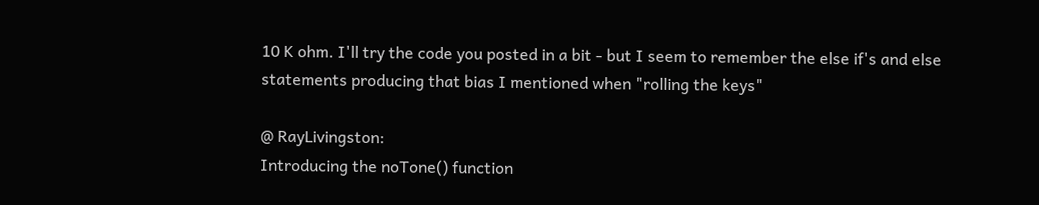10 K ohm. I'll try the code you posted in a bit - but I seem to remember the else if's and else statements producing that bias I mentioned when "rolling the keys"

@ RayLivingston:
Introducing the noTone() function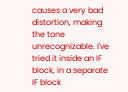causes a very bad distortion, making the tone unrecognizable. I've tried it inside an IF block, in a separate IF block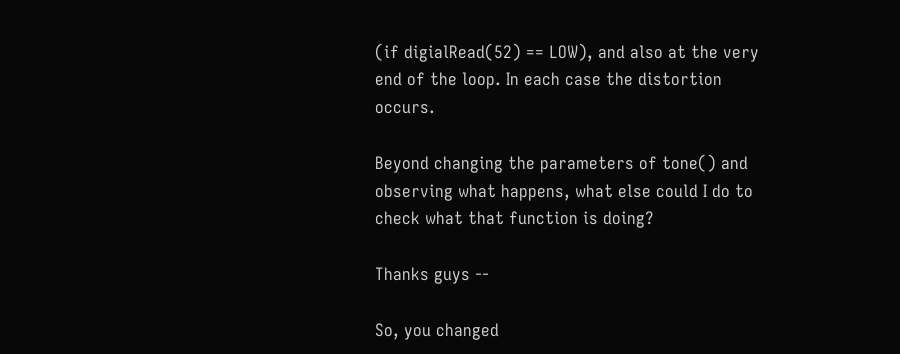(if digialRead(52) == LOW), and also at the very end of the loop. In each case the distortion occurs.

Beyond changing the parameters of tone() and observing what happens, what else could I do to check what that function is doing?

Thanks guys --

So, you changed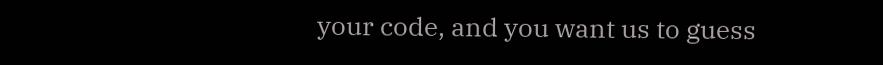your code, and you want us to guess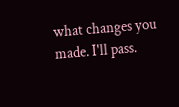what changes you made. I'll pass.